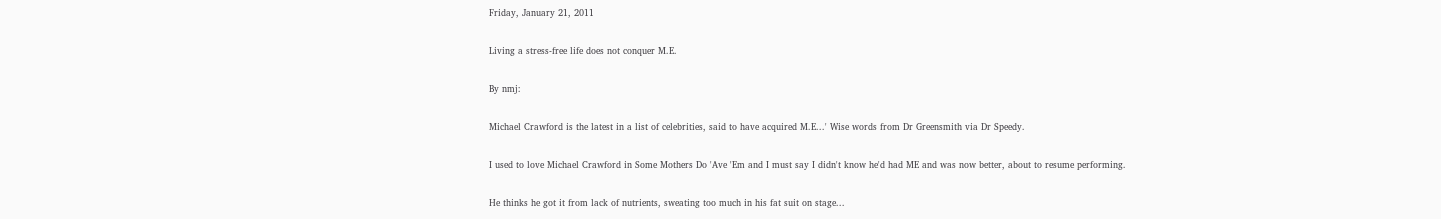Friday, January 21, 2011

Living a stress-free life does not conquer M.E.

By nmj:

Michael Crawford is the latest in a list of celebrities, said to have acquired M.E...' Wise words from Dr Greensmith via Dr Speedy.

I used to love Michael Crawford in Some Mothers Do 'Ave 'Em and I must say I didn't know he'd had ME and was now better, about to resume performing.

He thinks he got it from lack of nutrients, sweating too much in his fat suit on stage...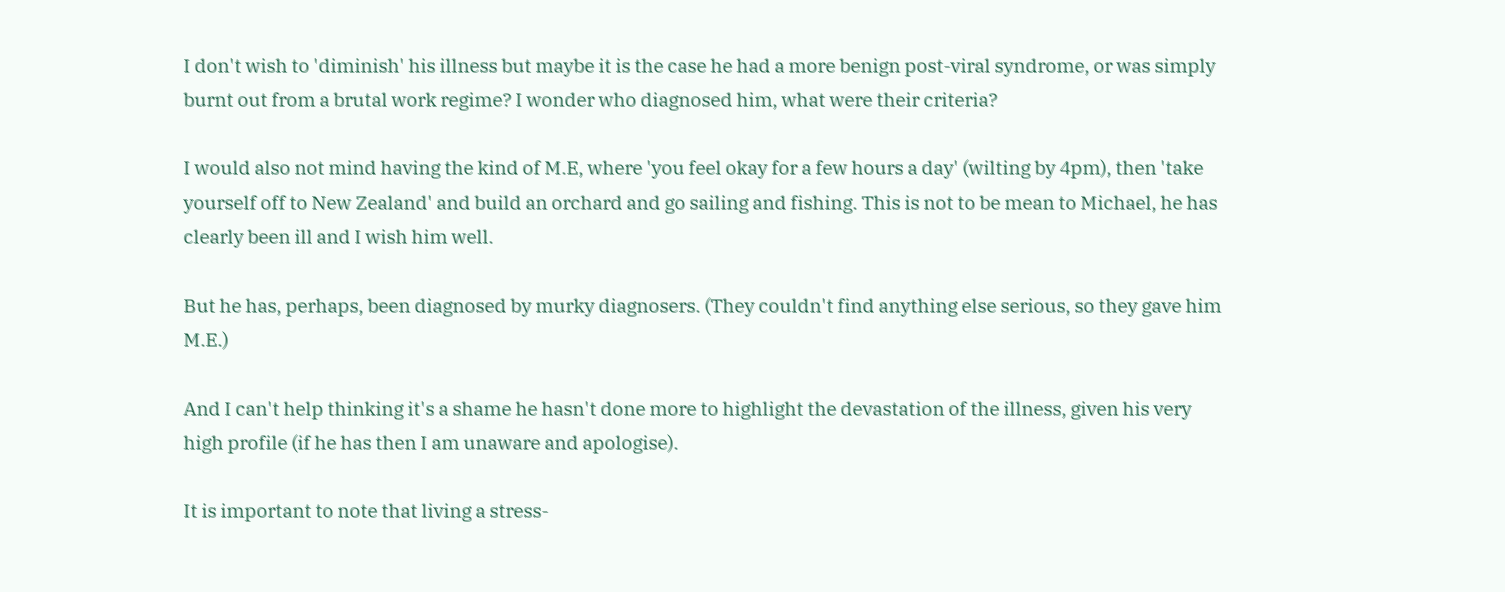I don't wish to 'diminish' his illness but maybe it is the case he had a more benign post-viral syndrome, or was simply burnt out from a brutal work regime? I wonder who diagnosed him, what were their criteria?

I would also not mind having the kind of M.E, where 'you feel okay for a few hours a day' (wilting by 4pm), then 'take yourself off to New Zealand' and build an orchard and go sailing and fishing. This is not to be mean to Michael, he has clearly been ill and I wish him well.

But he has, perhaps, been diagnosed by murky diagnosers. (They couldn't find anything else serious, so they gave him M.E.)

And I can't help thinking it's a shame he hasn't done more to highlight the devastation of the illness, given his very high profile (if he has then I am unaware and apologise).

It is important to note that living a stress-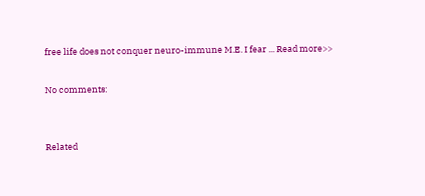free life does not conquer neuro-immune M.E. I fear ... Read more>>

No comments:


Related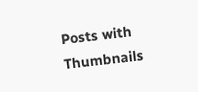Posts with Thumbnails